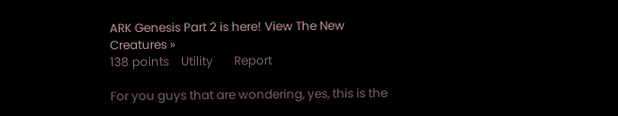ARK Genesis Part 2 is here! View The New Creatures »
138 points    Utility       Report

For you guys that are wondering, yes, this is the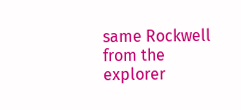same Rockwell from the explorer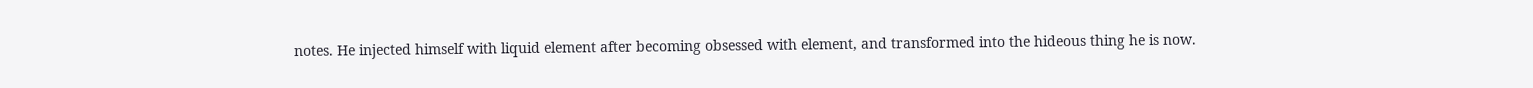notes. He injected himself with liquid element after becoming obsessed with element, and transformed into the hideous thing he is now.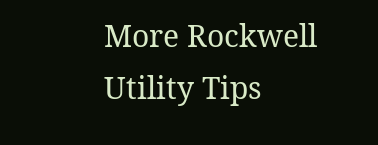More Rockwell Utility Tips